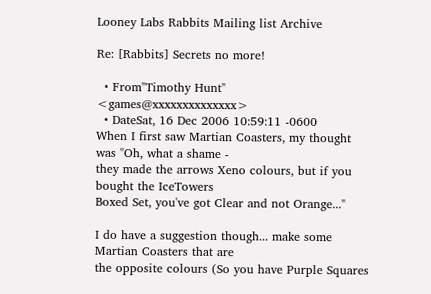Looney Labs Rabbits Mailing list Archive

Re: [Rabbits] Secrets no more!

  • From"Timothy Hunt" <games@xxxxxxxxxxxxxx>
  • DateSat, 16 Dec 2006 10:59:11 -0600
When I first saw Martian Coasters, my thought was "Oh, what a shame -
they made the arrows Xeno colours, but if you bought the IceTowers
Boxed Set, you've got Clear and not Orange..."

I do have a suggestion though... make some Martian Coasters that are
the opposite colours (So you have Purple Squares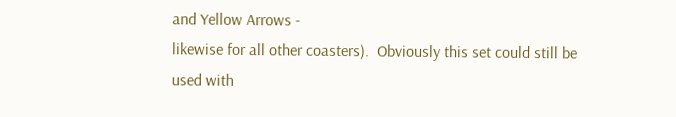and Yellow Arrows -
likewise for all other coasters).  Obviously this set could still be
used with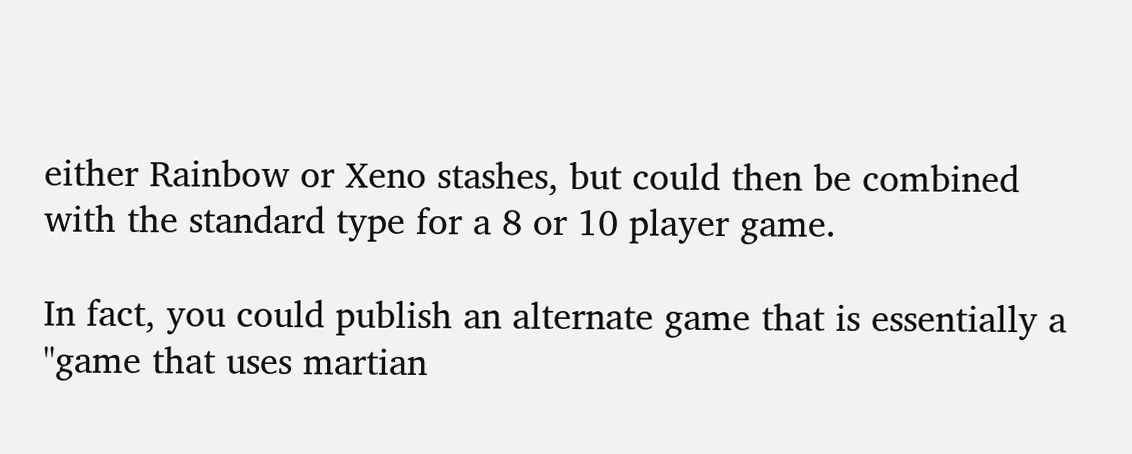either Rainbow or Xeno stashes, but could then be combined
with the standard type for a 8 or 10 player game.

In fact, you could publish an alternate game that is essentially a
"game that uses martian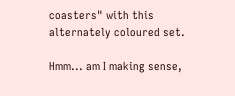coasters" with this alternately coloured set.

Hmm... am I making sense,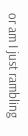or am I just rambling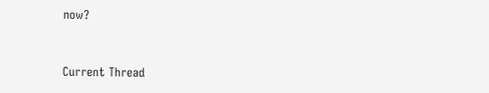now?


Current Thread